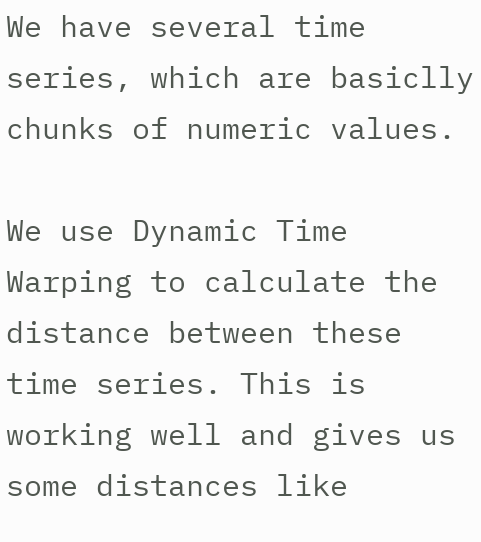We have several time series, which are basiclly chunks of numeric values.

We use Dynamic Time Warping to calculate the distance between these time series. This is working well and gives us some distances like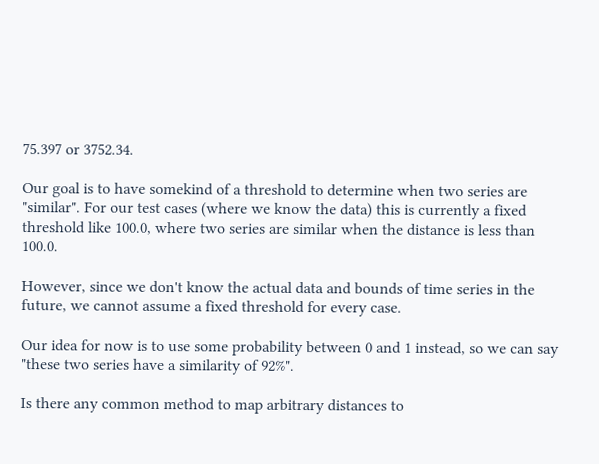75.397 or 3752.34.

Our goal is to have somekind of a threshold to determine when two series are "similar". For our test cases (where we know the data) this is currently a fixed threshold like 100.0, where two series are similar when the distance is less than 100.0.

However, since we don't know the actual data and bounds of time series in the future, we cannot assume a fixed threshold for every case.

Our idea for now is to use some probability between 0 and 1 instead, so we can say "these two series have a similarity of 92%".

Is there any common method to map arbitrary distances to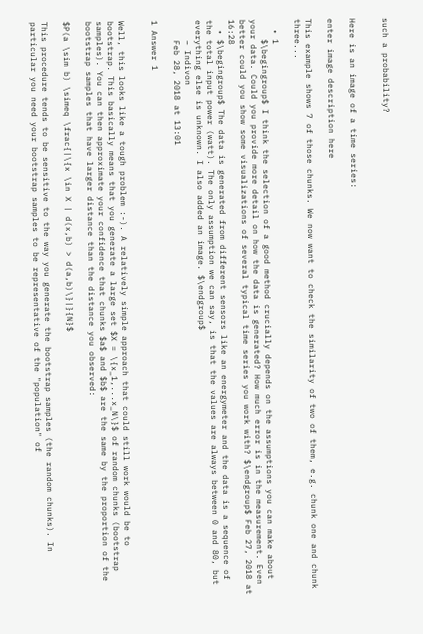such a probability?


Here is an image of a time series:

enter image description here

This example shows 7 of those chunks. We now want to check the similarity of two of them, e.g. chunk one and chunk three...

  • 1
    $\begingroup$ I think the selection of a good method crucially depends on the assumptions you can make about your data. Could you provide more detail on how the data is generated? How much error is in the measurement. Even better could you show some visualizations of several typical time series you work with? $\endgroup$ Feb 27, 2018 at 16:28
  • $\begingroup$ The data is generated from different sensors like an energymeter and the data is a sequence of the total input power (watt). The only assumption we can say, is that the values are always between 0 and 80, but everything else is unknown. I also added an image. $\endgroup$
    – Indivon
    Feb 28, 2018 at 13:01

1 Answer 1


Well, this looks like a tough problem :-). A relatively simple approach that could still work would be to bootstrap. This basically means that you generate a large set $X = \{x_1,...x_N\}$ of random chunks (bootstrap samples). You can then approximate your confidence that chunks $a$ and $b$ are the same by the proportion of the bootstrap samples that have larger distance than the distance you observed:

$P(a \sim b) \simeq \frac{|\{x \in X | d(x,b) > d(a,b)\}|}{N}$

This procedure tends to be sensitive to the way you generate the bootstrap samples (the random chunks). In particular you need your bootstrap samples to be representative of the "population" of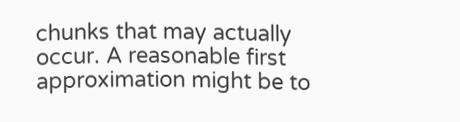chunks that may actually occur. A reasonable first approximation might be to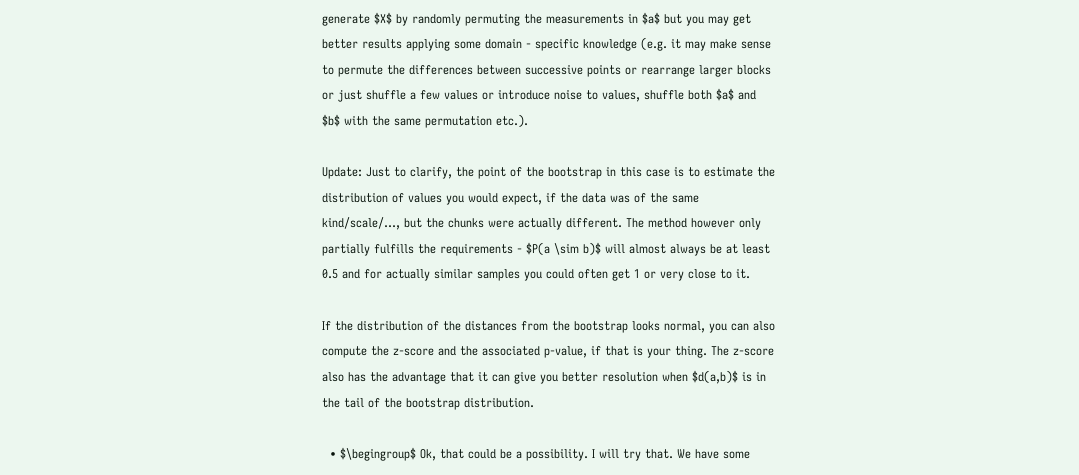generate $X$ by randomly permuting the measurements in $a$ but you may get better results applying some domain - specific knowledge (e.g. it may make sense to permute the differences between successive points or rearrange larger blocks or just shuffle a few values or introduce noise to values, shuffle both $a$ and $b$ with the same permutation etc.).

Update: Just to clarify, the point of the bootstrap in this case is to estimate the distribution of values you would expect, if the data was of the same kind/scale/..., but the chunks were actually different. The method however only partially fulfills the requirements - $P(a \sim b)$ will almost always be at least 0.5 and for actually similar samples you could often get 1 or very close to it.

If the distribution of the distances from the bootstrap looks normal, you can also compute the z-score and the associated p-value, if that is your thing. The z-score also has the advantage that it can give you better resolution when $d(a,b)$ is in the tail of the bootstrap distribution.

  • $\begingroup$ Ok, that could be a possibility. I will try that. We have some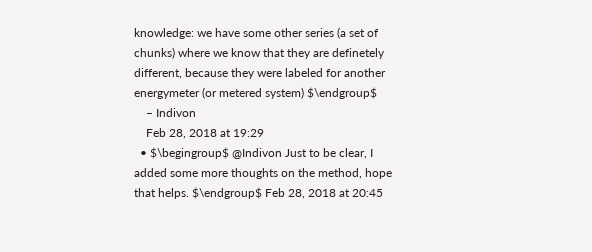knowledge: we have some other series (a set of chunks) where we know that they are definetely different, because they were labeled for another energymeter (or metered system) $\endgroup$
    – Indivon
    Feb 28, 2018 at 19:29
  • $\begingroup$ @Indivon Just to be clear, I added some more thoughts on the method, hope that helps. $\endgroup$ Feb 28, 2018 at 20:45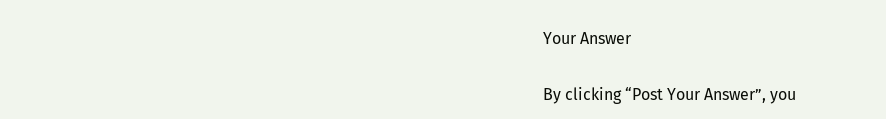Your Answer

By clicking “Post Your Answer”, you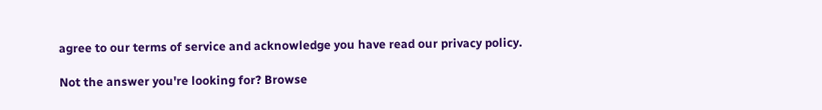agree to our terms of service and acknowledge you have read our privacy policy.

Not the answer you're looking for? Browse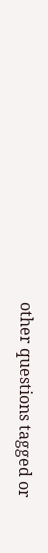other questions tagged or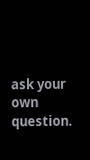ask your own question.